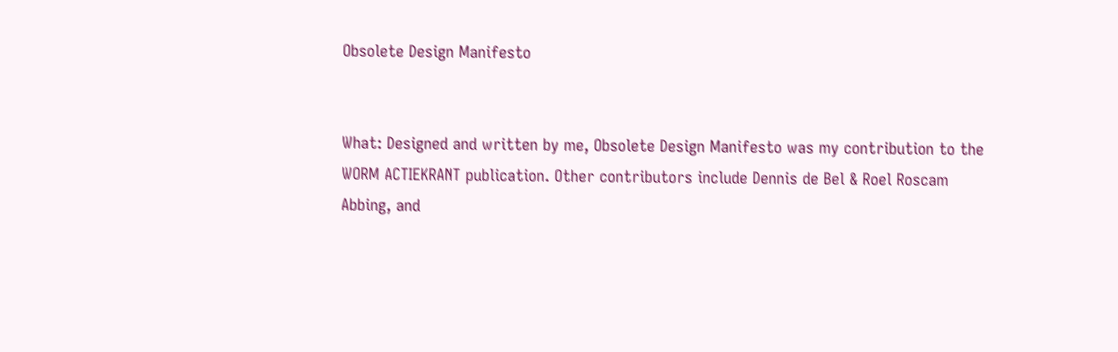Obsolete Design Manifesto


What: Designed and written by me, Obsolete Design Manifesto was my contribution to the WORM ACTIEKRANT publication. Other contributors include Dennis de Bel & Roel Roscam Abbing, and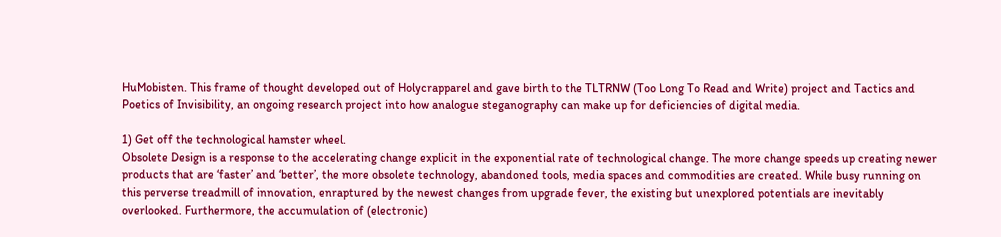HuMobisten. This frame of thought developed out of Holycrapparel and gave birth to the TLTRNW (Too Long To Read and Write) project and Tactics and Poetics of Invisibility, an ongoing research project into how analogue steganography can make up for deficiencies of digital media.

1) Get off the technological hamster wheel.
Obsolete Design is a response to the accelerating change explicit in the exponential rate of technological change. The more change speeds up creating newer products that are ‘faster’ and ‘better’, the more obsolete technology, abandoned tools, media spaces and commodities are created. While busy running on this perverse treadmill of innovation, enraptured by the newest changes from upgrade fever, the existing but unexplored potentials are inevitably overlooked. Furthermore, the accumulation of (electronic)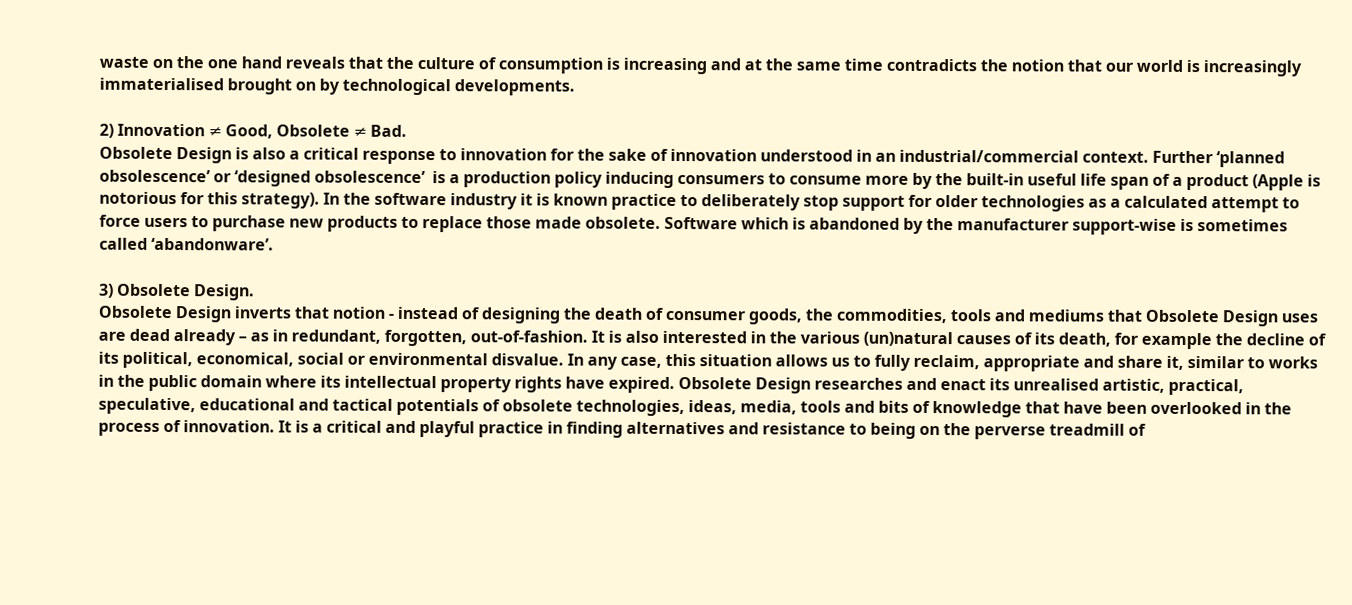waste on the one hand reveals that the culture of consumption is increasing and at the same time contradicts the notion that our world is increasingly immaterialised brought on by technological developments.

2) Innovation ≠ Good, Obsolete ≠ Bad.
Obsolete Design is also a critical response to innovation for the sake of innovation understood in an industrial/commercial context. Further ‘planned obsolescence’ or ‘designed obsolescence’  is a production policy inducing consumers to consume more by the built-in useful life span of a product (Apple is notorious for this strategy). In the software industry it is known practice to deliberately stop support for older technologies as a calculated attempt to force users to purchase new products to replace those made obsolete. Software which is abandoned by the manufacturer support-wise is sometimes called ‘abandonware’.

3) Obsolete Design.
Obsolete Design inverts that notion - instead of designing the death of consumer goods, the commodities, tools and mediums that Obsolete Design uses are dead already – as in redundant, forgotten, out-of-fashion. It is also interested in the various (un)natural causes of its death, for example the decline of its political, economical, social or environmental disvalue. In any case, this situation allows us to fully reclaim, appropriate and share it, similar to works in the public domain where its intellectual property rights have expired. Obsolete Design researches and enact its unrealised artistic, practical, speculative, educational and tactical potentials of obsolete technologies, ideas, media, tools and bits of knowledge that have been overlooked in the process of innovation. It is a critical and playful practice in finding alternatives and resistance to being on the perverse treadmill of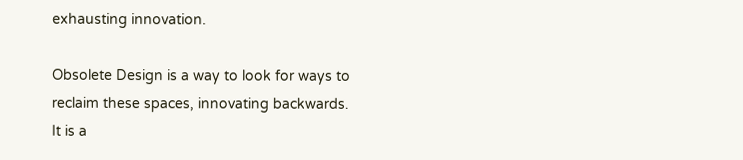exhausting innovation.

Obsolete Design is a way to look for ways to reclaim these spaces, innovating backwards. It is a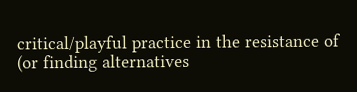critical/playful practice in the resistance of (or finding alternatives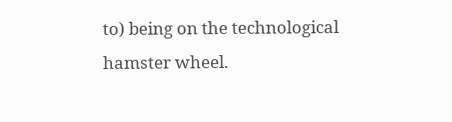to) being on the technological hamster wheel.